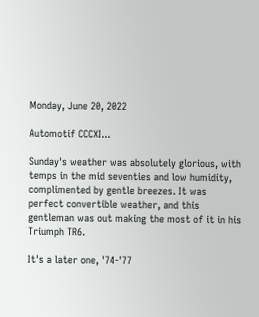Monday, June 20, 2022

Automotif CCCXI...

Sunday's weather was absolutely glorious, with temps in the mid seventies and low humidity, complimented by gentle breezes. It was perfect convertible weather, and this gentleman was out making the most of it in his Triumph TR6.

It's a later one, '74-'77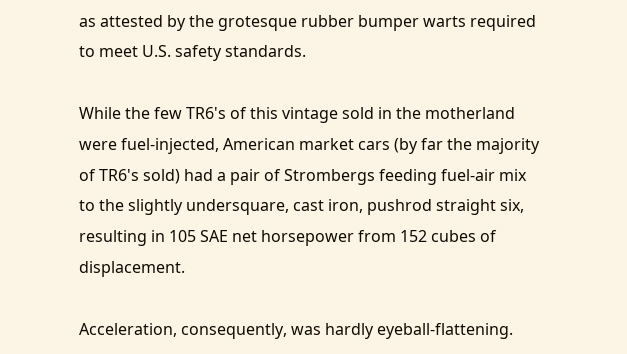as attested by the grotesque rubber bumper warts required to meet U.S. safety standards.

While the few TR6's of this vintage sold in the motherland were fuel-injected, American market cars (by far the majority of TR6's sold) had a pair of Strombergs feeding fuel-air mix to the slightly undersquare, cast iron, pushrod straight six, resulting in 105 SAE net horsepower from 152 cubes of displacement.

Acceleration, consequently, was hardly eyeball-flattening.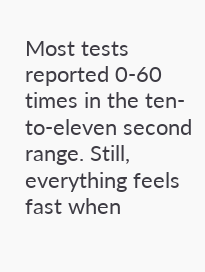Most tests reported 0-60 times in the ten-to-eleven second range. Still, everything feels fast when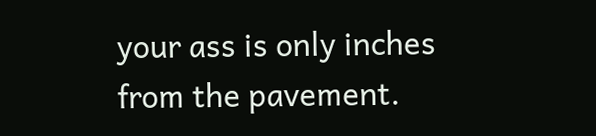your ass is only inches from the pavement.